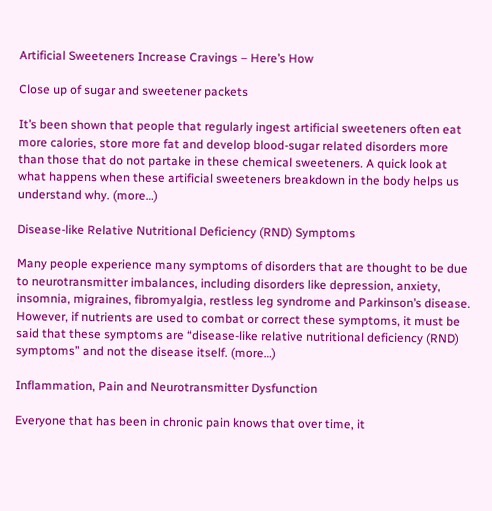Artificial Sweeteners Increase Cravings – Here’s How

Close up of sugar and sweetener packets

It’s been shown that people that regularly ingest artificial sweeteners often eat more calories, store more fat and develop blood-sugar related disorders more than those that do not partake in these chemical sweeteners. A quick look at what happens when these artificial sweeteners breakdown in the body helps us understand why. (more…)

Disease-like Relative Nutritional Deficiency (RND) Symptoms

Many people experience many symptoms of disorders that are thought to be due to neurotransmitter imbalances, including disorders like depression, anxiety, insomnia, migraines, fibromyalgia, restless leg syndrome and Parkinson’s disease. However, if nutrients are used to combat or correct these symptoms, it must be said that these symptoms are “disease-like relative nutritional deficiency (RND) symptoms” and not the disease itself. (more…)

Inflammation, Pain and Neurotransmitter Dysfunction

Everyone that has been in chronic pain knows that over time, it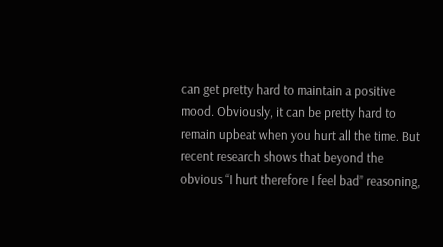can get pretty hard to maintain a positive mood. Obviously, it can be pretty hard to remain upbeat when you hurt all the time. But recent research shows that beyond the obvious “I hurt therefore I feel bad” reasoning,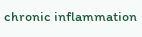chronic inflammation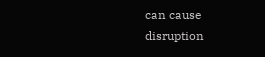can cause disruption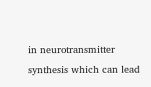in neurotransmitter synthesis which can lead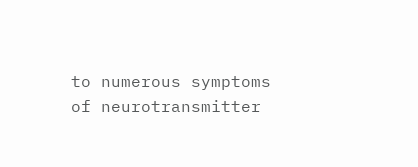to numerous symptoms of neurotransmitter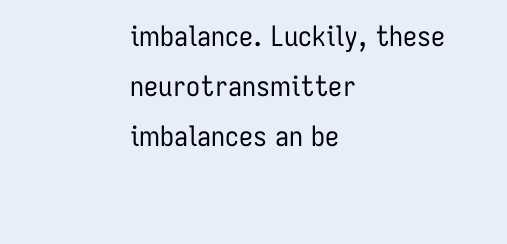imbalance. Luckily, these neurotransmitter imbalances an be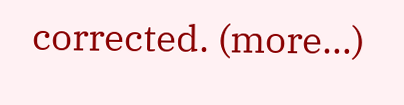corrected. (more…)